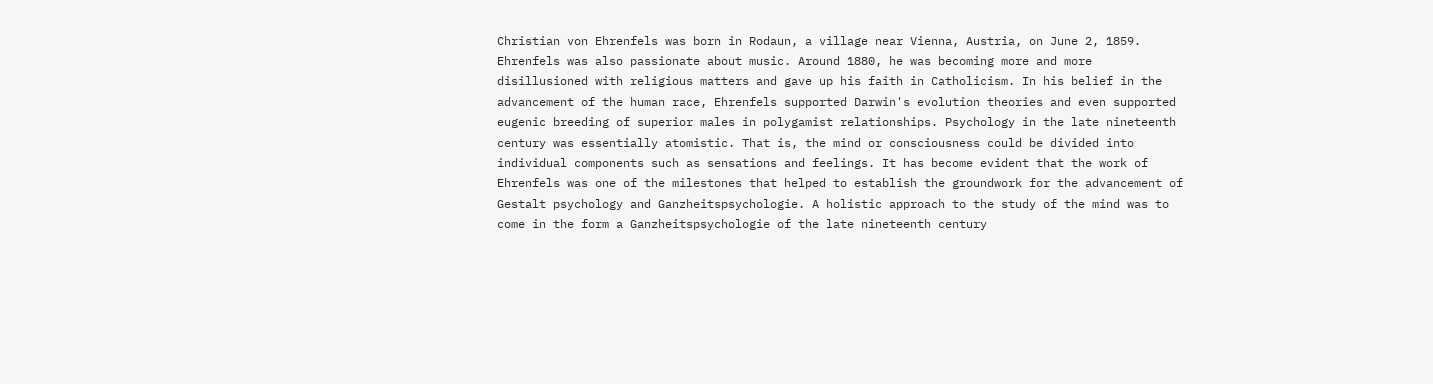Christian von Ehrenfels was born in Rodaun, a village near Vienna, Austria, on June 2, 1859. Ehrenfels was also passionate about music. Around 1880, he was becoming more and more disillusioned with religious matters and gave up his faith in Catholicism. In his belief in the advancement of the human race, Ehrenfels supported Darwin's evolution theories and even supported eugenic breeding of superior males in polygamist relationships. Psychology in the late nineteenth century was essentially atomistic. That is, the mind or consciousness could be divided into individual components such as sensations and feelings. It has become evident that the work of Ehrenfels was one of the milestones that helped to establish the groundwork for the advancement of Gestalt psychology and Ganzheitspsychologie. A holistic approach to the study of the mind was to come in the form a Ganzheitspsychologie of the late nineteenth century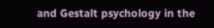and Gestalt psychology in the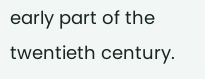early part of the twentieth century.